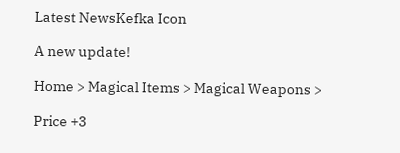Latest NewsKefka Icon

A new update!

Home > Magical Items > Magical Weapons >

Price +3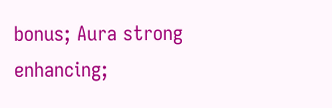bonus; Aura strong enhancing;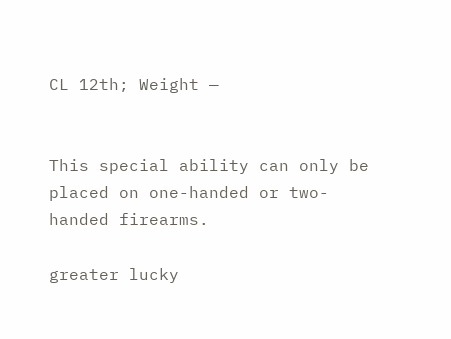CL 12th; Weight —


This special ability can only be placed on one-handed or two-handed firearms.

greater lucky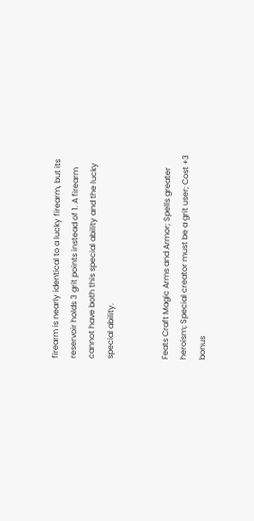firearm is nearly identical to a lucky firearm, but its reservoir holds 3 grit points instead of 1. A firearm cannot have both this special ability and the lucky special ability.


Feats Craft Magic Arms and Armor; Spells greater heroism; Special creator must be a grit user; Cost +3 bonus